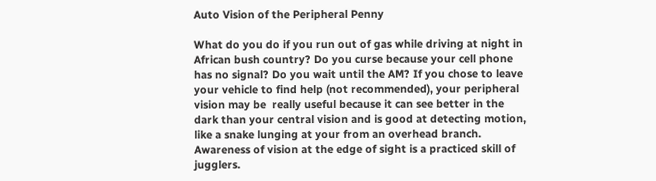Auto Vision of the Peripheral Penny

What do you do if you run out of gas while driving at night in African bush country? Do you curse because your cell phone has no signal? Do you wait until the AM? If you chose to leave your vehicle to find help (not recommended), your peripheral vision may be  really useful because it can see better in the dark than your central vision and is good at detecting motion, like a snake lunging at your from an overhead branch. Awareness of vision at the edge of sight is a practiced skill of jugglers.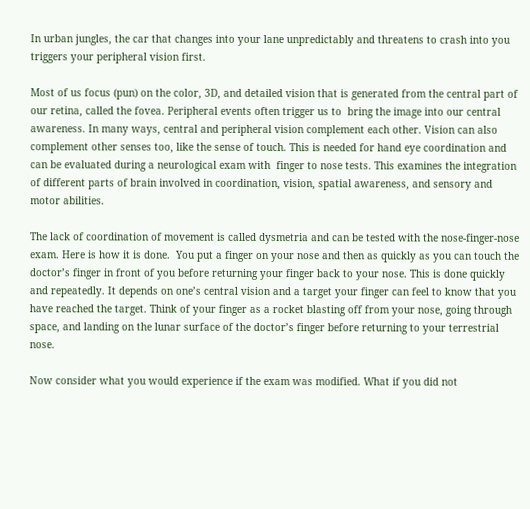In urban jungles, the car that changes into your lane unpredictably and threatens to crash into you triggers your peripheral vision first.

Most of us focus (pun) on the color, 3D, and detailed vision that is generated from the central part of our retina, called the fovea. Peripheral events often trigger us to  bring the image into our central awareness. In many ways, central and peripheral vision complement each other. Vision can also complement other senses too, like the sense of touch. This is needed for hand eye coordination and can be evaluated during a neurological exam with  finger to nose tests. This examines the integration of different parts of brain involved in coordination, vision, spatial awareness, and sensory and motor abilities.

The lack of coordination of movement is called dysmetria and can be tested with the nose-finger-nose exam. Here is how it is done.  You put a finger on your nose and then as quickly as you can touch the doctor’s finger in front of you before returning your finger back to your nose. This is done quickly and repeatedly. It depends on one’s central vision and a target your finger can feel to know that you have reached the target. Think of your finger as a rocket blasting off from your nose, going through space, and landing on the lunar surface of the doctor’s finger before returning to your terrestrial nose.

Now consider what you would experience if the exam was modified. What if you did not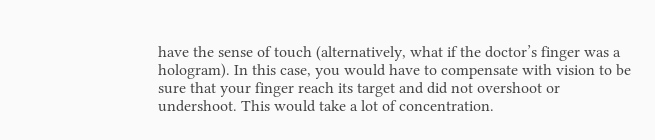have the sense of touch (alternatively, what if the doctor’s finger was a hologram). In this case, you would have to compensate with vision to be sure that your finger reach its target and did not overshoot or undershoot. This would take a lot of concentration.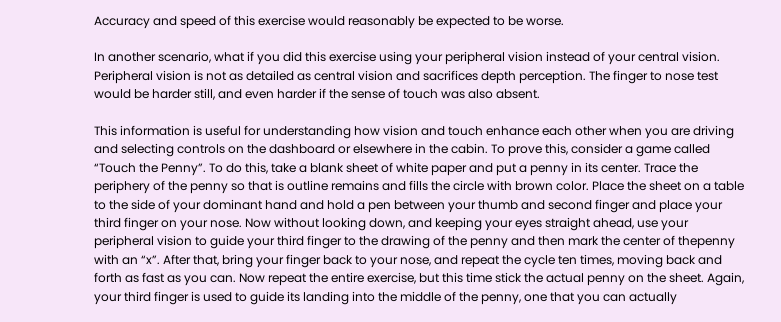Accuracy and speed of this exercise would reasonably be expected to be worse.

In another scenario, what if you did this exercise using your peripheral vision instead of your central vision. Peripheral vision is not as detailed as central vision and sacrifices depth perception. The finger to nose test would be harder still, and even harder if the sense of touch was also absent.

This information is useful for understanding how vision and touch enhance each other when you are driving and selecting controls on the dashboard or elsewhere in the cabin. To prove this, consider a game called “Touch the Penny”. To do this, take a blank sheet of white paper and put a penny in its center. Trace the periphery of the penny so that is outline remains and fills the circle with brown color. Place the sheet on a table to the side of your dominant hand and hold a pen between your thumb and second finger and place your third finger on your nose. Now without looking down, and keeping your eyes straight ahead, use your peripheral vision to guide your third finger to the drawing of the penny and then mark the center of thepenny with an “x”. After that, bring your finger back to your nose, and repeat the cycle ten times, moving back and forth as fast as you can. Now repeat the entire exercise, but this time stick the actual penny on the sheet. Again, your third finger is used to guide its landing into the middle of the penny, one that you can actually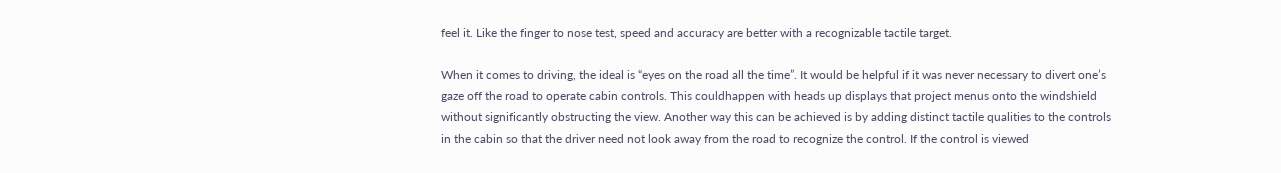feel it. Like the finger to nose test, speed and accuracy are better with a recognizable tactile target.

When it comes to driving, the ideal is “eyes on the road all the time”. It would be helpful if it was never necessary to divert one’s gaze off the road to operate cabin controls. This couldhappen with heads up displays that project menus onto the windshield without significantly obstructing the view. Another way this can be achieved is by adding distinct tactile qualities to the controls in the cabin so that the driver need not look away from the road to recognize the control. If the control is viewed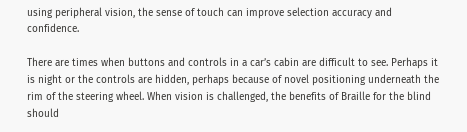using peripheral vision, the sense of touch can improve selection accuracy and confidence.

There are times when buttons and controls in a car’s cabin are difficult to see. Perhaps it is night or the controls are hidden, perhaps because of novel positioning underneath the rim of the steering wheel. When vision is challenged, the benefits of Braille for the blind should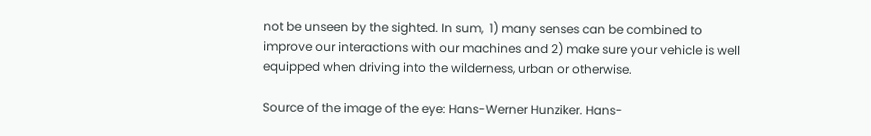not be unseen by the sighted. In sum,  1) many senses can be combined to improve our interactions with our machines and 2) make sure your vehicle is well equipped when driving into the wilderness, urban or otherwise.

Source of the image of the eye: Hans-Werner Hunziker. Hans-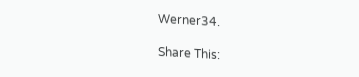Werner34.

Share This: